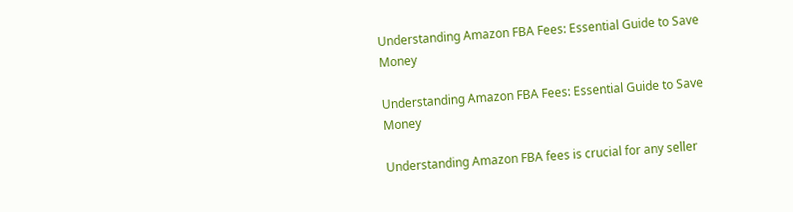Understanding Amazon FBA Fees: Essential Guide to Save Money

Understanding Amazon FBA Fees: Essential Guide to Save Money

Understanding Amazon FBA fees is crucial for any seller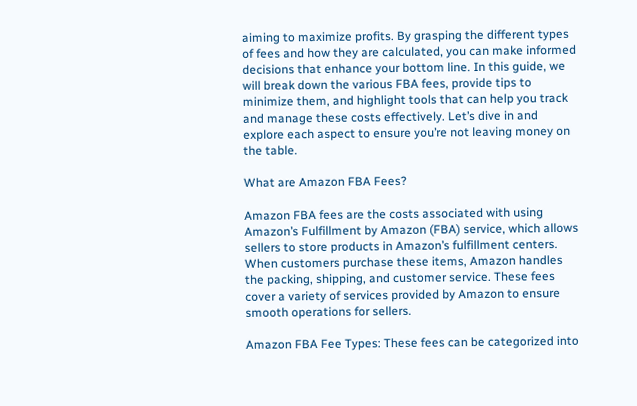aiming to maximize profits. By grasping the different types of fees and how they are calculated, you can make informed decisions that enhance your bottom line. In this guide, we will break down the various FBA fees, provide tips to minimize them, and highlight tools that can help you track and manage these costs effectively. Let’s dive in and explore each aspect to ensure you’re not leaving money on the table.

What are Amazon FBA Fees?

Amazon FBA fees are the costs associated with using Amazon’s Fulfillment by Amazon (FBA) service, which allows sellers to store products in Amazon’s fulfillment centers. When customers purchase these items, Amazon handles the packing, shipping, and customer service. These fees cover a variety of services provided by Amazon to ensure smooth operations for sellers.

Amazon FBA Fee Types: These fees can be categorized into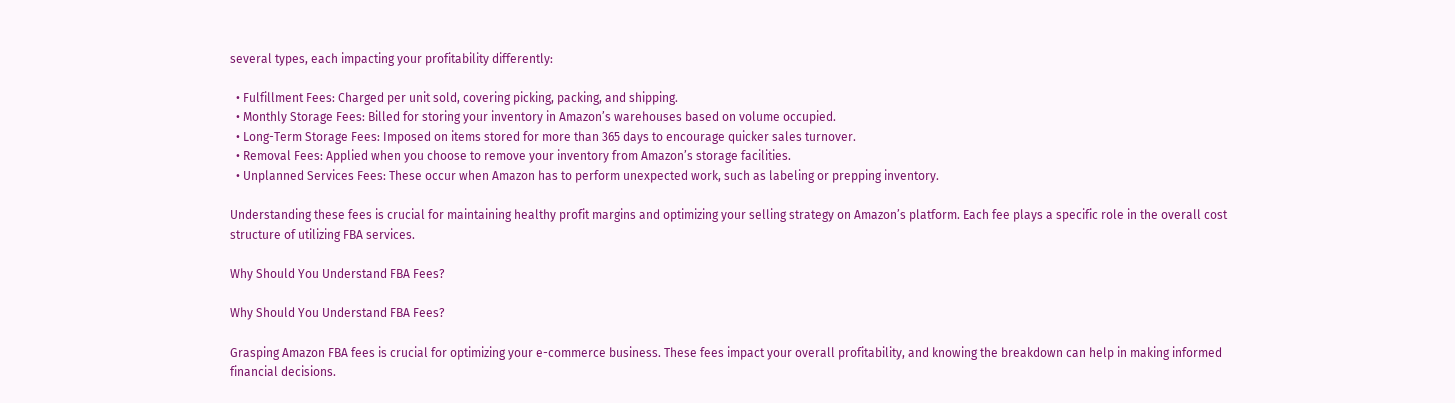several types, each impacting your profitability differently:

  • Fulfillment Fees: Charged per unit sold, covering picking, packing, and shipping.
  • Monthly Storage Fees: Billed for storing your inventory in Amazon’s warehouses based on volume occupied.
  • Long-Term Storage Fees: Imposed on items stored for more than 365 days to encourage quicker sales turnover.
  • Removal Fees: Applied when you choose to remove your inventory from Amazon’s storage facilities.
  • Unplanned Services Fees: These occur when Amazon has to perform unexpected work, such as labeling or prepping inventory.

Understanding these fees is crucial for maintaining healthy profit margins and optimizing your selling strategy on Amazon’s platform. Each fee plays a specific role in the overall cost structure of utilizing FBA services.

Why Should You Understand FBA Fees?

Why Should You Understand FBA Fees?

Grasping Amazon FBA fees is crucial for optimizing your e-commerce business. These fees impact your overall profitability, and knowing the breakdown can help in making informed financial decisions.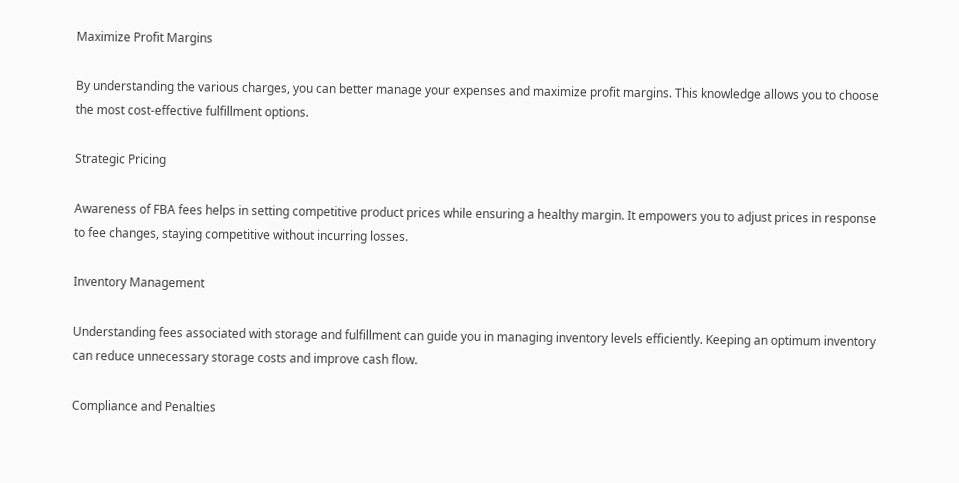Maximize Profit Margins

By understanding the various charges, you can better manage your expenses and maximize profit margins. This knowledge allows you to choose the most cost-effective fulfillment options.

Strategic Pricing

Awareness of FBA fees helps in setting competitive product prices while ensuring a healthy margin. It empowers you to adjust prices in response to fee changes, staying competitive without incurring losses.

Inventory Management

Understanding fees associated with storage and fulfillment can guide you in managing inventory levels efficiently. Keeping an optimum inventory can reduce unnecessary storage costs and improve cash flow.

Compliance and Penalties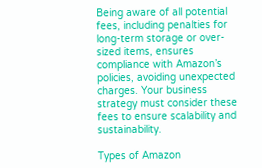Being aware of all potential fees, including penalties for long-term storage or over-sized items, ensures compliance with Amazon’s policies, avoiding unexpected charges. Your business strategy must consider these fees to ensure scalability and sustainability.

Types of Amazon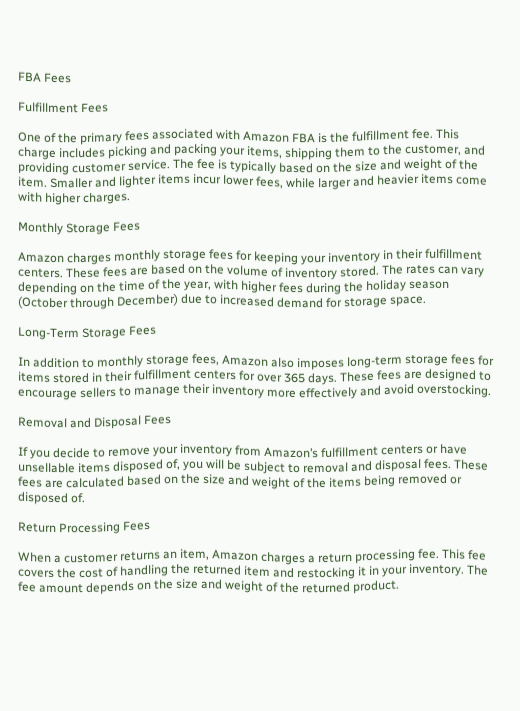FBA Fees

Fulfillment Fees

One of the primary fees associated with Amazon FBA is the fulfillment fee. This charge includes picking and packing your items, shipping them to the customer, and providing customer service. The fee is typically based on the size and weight of the item. Smaller and lighter items incur lower fees, while larger and heavier items come with higher charges.

Monthly Storage Fees

Amazon charges monthly storage fees for keeping your inventory in their fulfillment centers. These fees are based on the volume of inventory stored. The rates can vary depending on the time of the year, with higher fees during the holiday season (October through December) due to increased demand for storage space.

Long-Term Storage Fees

In addition to monthly storage fees, Amazon also imposes long-term storage fees for items stored in their fulfillment centers for over 365 days. These fees are designed to encourage sellers to manage their inventory more effectively and avoid overstocking.

Removal and Disposal Fees

If you decide to remove your inventory from Amazon’s fulfillment centers or have unsellable items disposed of, you will be subject to removal and disposal fees. These fees are calculated based on the size and weight of the items being removed or disposed of.

Return Processing Fees

When a customer returns an item, Amazon charges a return processing fee. This fee covers the cost of handling the returned item and restocking it in your inventory. The fee amount depends on the size and weight of the returned product.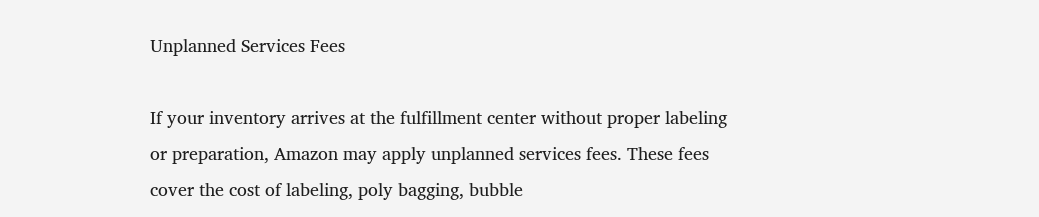Unplanned Services Fees

If your inventory arrives at the fulfillment center without proper labeling or preparation, Amazon may apply unplanned services fees. These fees cover the cost of labeling, poly bagging, bubble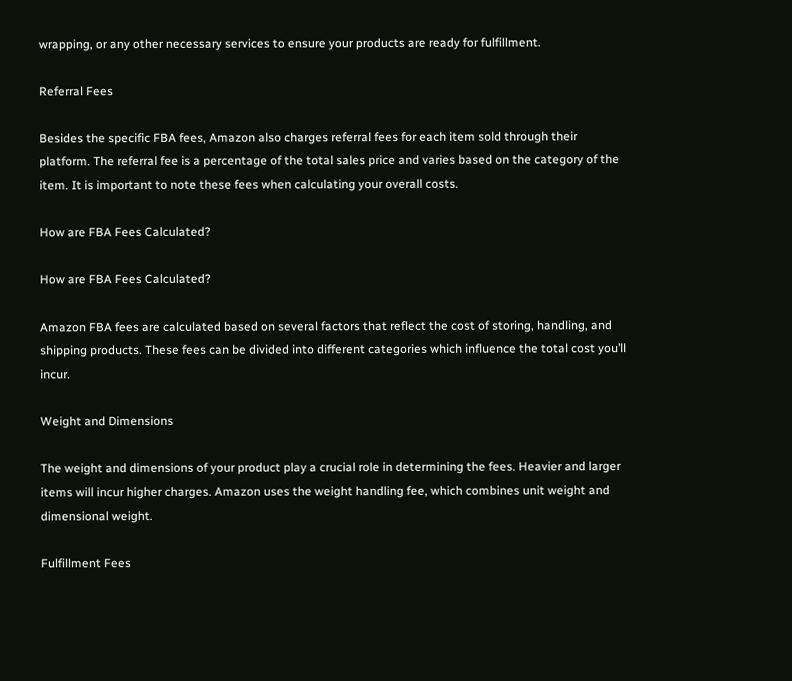wrapping, or any other necessary services to ensure your products are ready for fulfillment.

Referral Fees

Besides the specific FBA fees, Amazon also charges referral fees for each item sold through their platform. The referral fee is a percentage of the total sales price and varies based on the category of the item. It is important to note these fees when calculating your overall costs.

How are FBA Fees Calculated?

How are FBA Fees Calculated?

Amazon FBA fees are calculated based on several factors that reflect the cost of storing, handling, and shipping products. These fees can be divided into different categories which influence the total cost you’ll incur.

Weight and Dimensions

The weight and dimensions of your product play a crucial role in determining the fees. Heavier and larger items will incur higher charges. Amazon uses the weight handling fee, which combines unit weight and dimensional weight.

Fulfillment Fees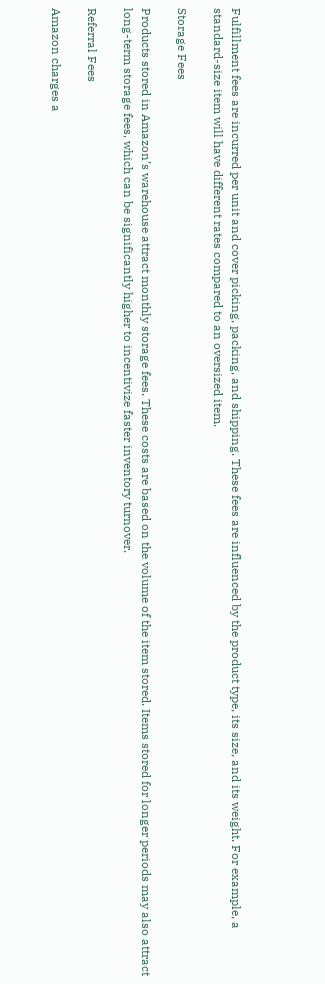Fulfillment fees are incurred per unit and cover picking, packing, and shipping. These fees are influenced by the product type, its size, and its weight. For example, a standard-size item will have different rates compared to an oversized item.

Storage Fees

Products stored in Amazon’s warehouse attract monthly storage fees. These costs are based on the volume of the item stored. Items stored for longer periods may also attract long-term storage fees, which can be significantly higher to incentivize faster inventory turnover.

Referral Fees

Amazon charges a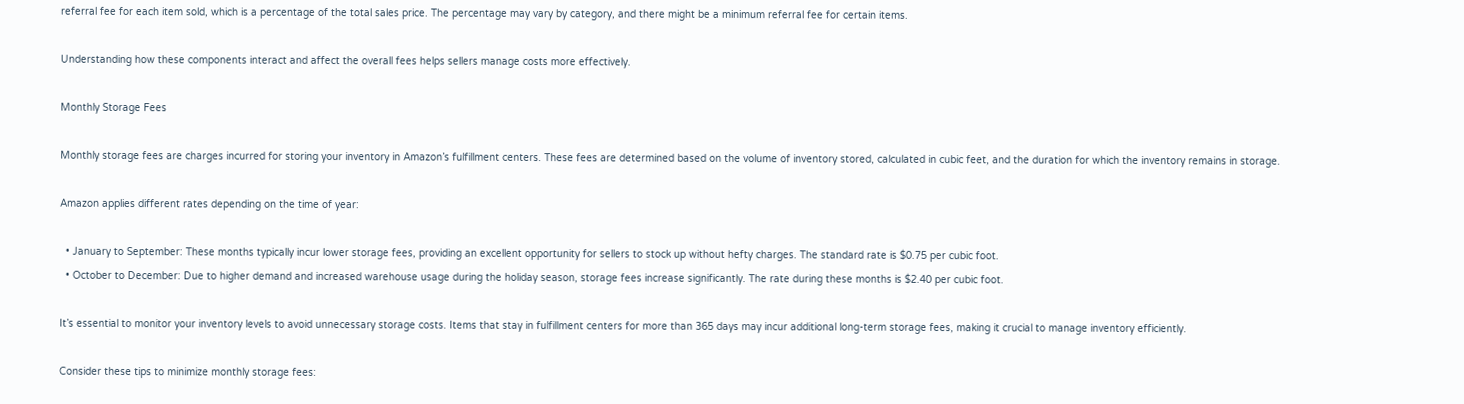referral fee for each item sold, which is a percentage of the total sales price. The percentage may vary by category, and there might be a minimum referral fee for certain items.

Understanding how these components interact and affect the overall fees helps sellers manage costs more effectively.

Monthly Storage Fees

Monthly storage fees are charges incurred for storing your inventory in Amazon’s fulfillment centers. These fees are determined based on the volume of inventory stored, calculated in cubic feet, and the duration for which the inventory remains in storage.

Amazon applies different rates depending on the time of year:

  • January to September: These months typically incur lower storage fees, providing an excellent opportunity for sellers to stock up without hefty charges. The standard rate is $0.75 per cubic foot.
  • October to December: Due to higher demand and increased warehouse usage during the holiday season, storage fees increase significantly. The rate during these months is $2.40 per cubic foot.

It’s essential to monitor your inventory levels to avoid unnecessary storage costs. Items that stay in fulfillment centers for more than 365 days may incur additional long-term storage fees, making it crucial to manage inventory efficiently.

Consider these tips to minimize monthly storage fees: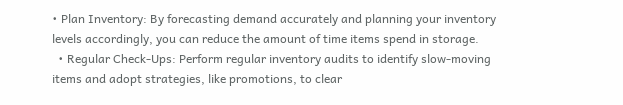• Plan Inventory: By forecasting demand accurately and planning your inventory levels accordingly, you can reduce the amount of time items spend in storage.
  • Regular Check-Ups: Perform regular inventory audits to identify slow-moving items and adopt strategies, like promotions, to clear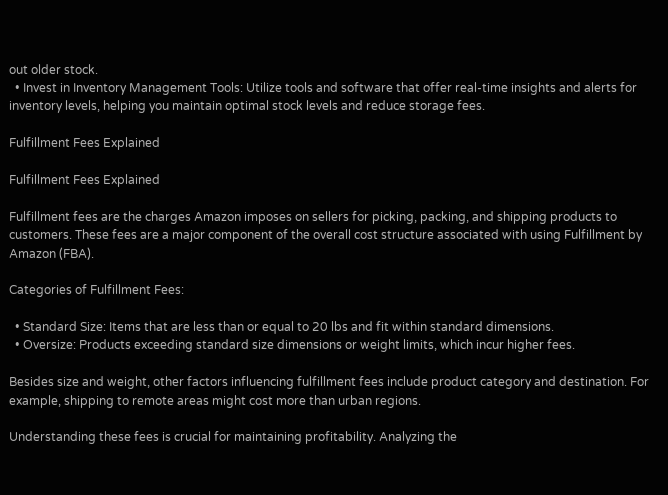out older stock.
  • Invest in Inventory Management Tools: Utilize tools and software that offer real-time insights and alerts for inventory levels, helping you maintain optimal stock levels and reduce storage fees.

Fulfillment Fees Explained

Fulfillment Fees Explained

Fulfillment fees are the charges Amazon imposes on sellers for picking, packing, and shipping products to customers. These fees are a major component of the overall cost structure associated with using Fulfillment by Amazon (FBA).

Categories of Fulfillment Fees:

  • Standard Size: Items that are less than or equal to 20 lbs and fit within standard dimensions.
  • Oversize: Products exceeding standard size dimensions or weight limits, which incur higher fees.

Besides size and weight, other factors influencing fulfillment fees include product category and destination. For example, shipping to remote areas might cost more than urban regions.

Understanding these fees is crucial for maintaining profitability. Analyzing the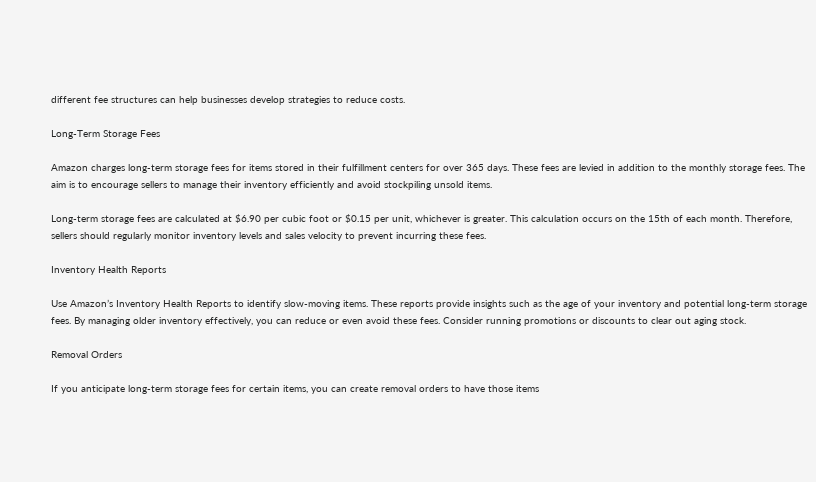different fee structures can help businesses develop strategies to reduce costs.

Long-Term Storage Fees

Amazon charges long-term storage fees for items stored in their fulfillment centers for over 365 days. These fees are levied in addition to the monthly storage fees. The aim is to encourage sellers to manage their inventory efficiently and avoid stockpiling unsold items.

Long-term storage fees are calculated at $6.90 per cubic foot or $0.15 per unit, whichever is greater. This calculation occurs on the 15th of each month. Therefore, sellers should regularly monitor inventory levels and sales velocity to prevent incurring these fees.

Inventory Health Reports

Use Amazon’s Inventory Health Reports to identify slow-moving items. These reports provide insights such as the age of your inventory and potential long-term storage fees. By managing older inventory effectively, you can reduce or even avoid these fees. Consider running promotions or discounts to clear out aging stock.

Removal Orders

If you anticipate long-term storage fees for certain items, you can create removal orders to have those items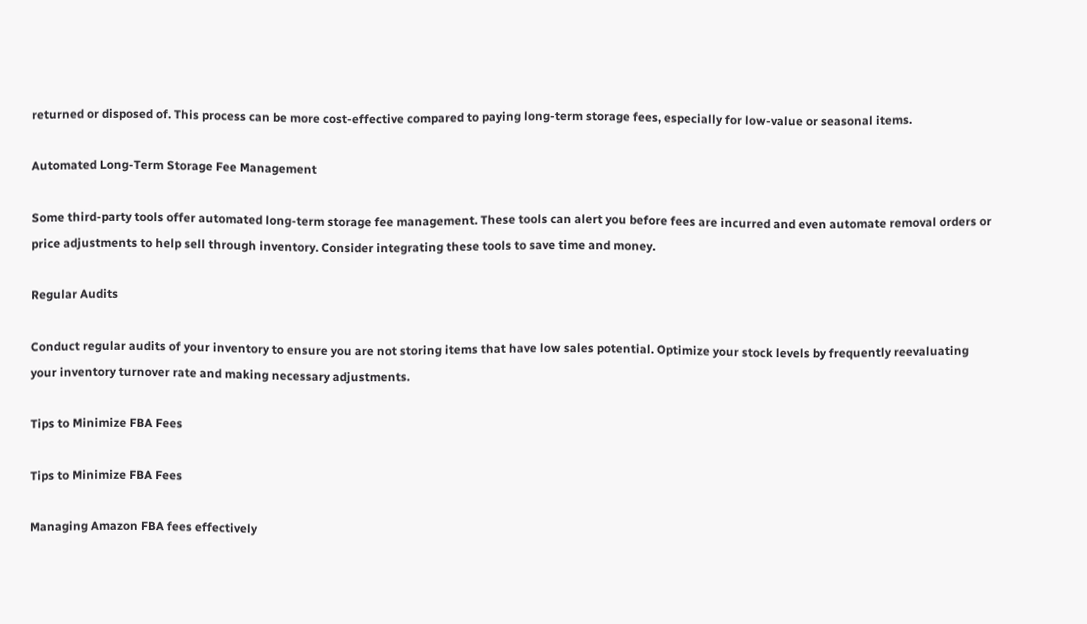returned or disposed of. This process can be more cost-effective compared to paying long-term storage fees, especially for low-value or seasonal items.

Automated Long-Term Storage Fee Management

Some third-party tools offer automated long-term storage fee management. These tools can alert you before fees are incurred and even automate removal orders or price adjustments to help sell through inventory. Consider integrating these tools to save time and money.

Regular Audits

Conduct regular audits of your inventory to ensure you are not storing items that have low sales potential. Optimize your stock levels by frequently reevaluating your inventory turnover rate and making necessary adjustments.

Tips to Minimize FBA Fees

Tips to Minimize FBA Fees

Managing Amazon FBA fees effectively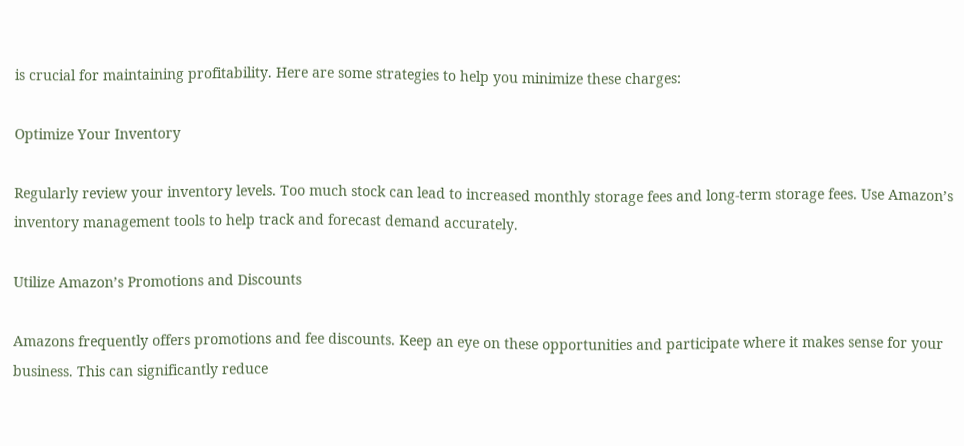is crucial for maintaining profitability. Here are some strategies to help you minimize these charges:

Optimize Your Inventory

Regularly review your inventory levels. Too much stock can lead to increased monthly storage fees and long-term storage fees. Use Amazon’s inventory management tools to help track and forecast demand accurately.

Utilize Amazon’s Promotions and Discounts

Amazons frequently offers promotions and fee discounts. Keep an eye on these opportunities and participate where it makes sense for your business. This can significantly reduce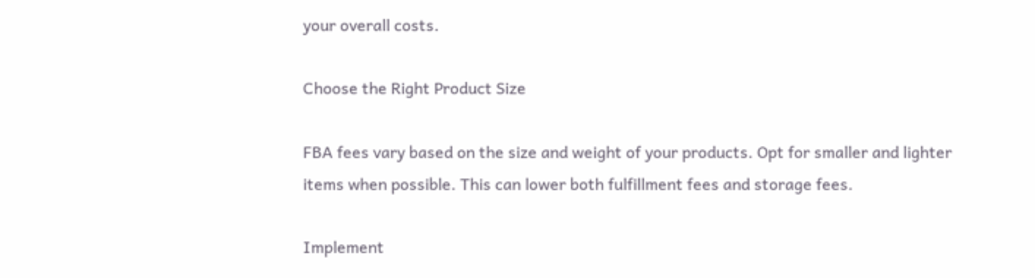your overall costs.

Choose the Right Product Size

FBA fees vary based on the size and weight of your products. Opt for smaller and lighter items when possible. This can lower both fulfillment fees and storage fees.

Implement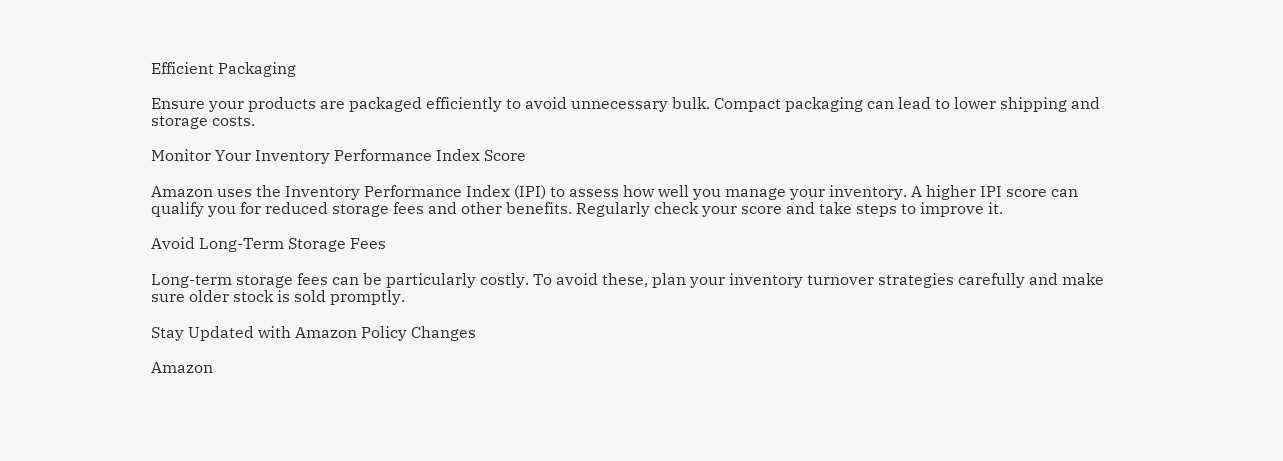Efficient Packaging

Ensure your products are packaged efficiently to avoid unnecessary bulk. Compact packaging can lead to lower shipping and storage costs.

Monitor Your Inventory Performance Index Score

Amazon uses the Inventory Performance Index (IPI) to assess how well you manage your inventory. A higher IPI score can qualify you for reduced storage fees and other benefits. Regularly check your score and take steps to improve it.

Avoid Long-Term Storage Fees

Long-term storage fees can be particularly costly. To avoid these, plan your inventory turnover strategies carefully and make sure older stock is sold promptly.

Stay Updated with Amazon Policy Changes

Amazon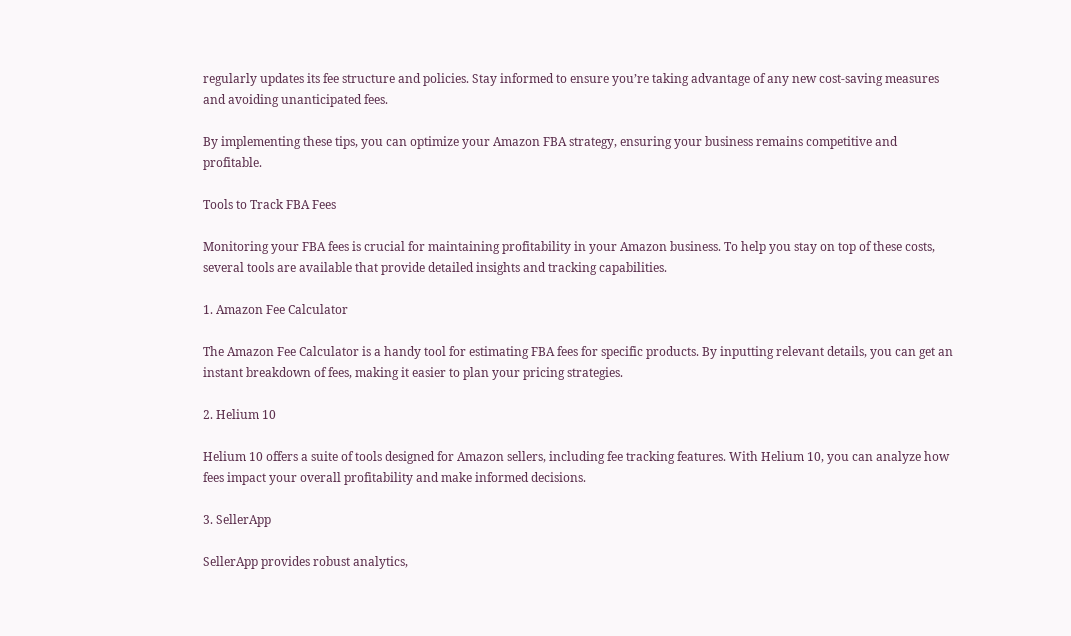regularly updates its fee structure and policies. Stay informed to ensure you’re taking advantage of any new cost-saving measures and avoiding unanticipated fees.

By implementing these tips, you can optimize your Amazon FBA strategy, ensuring your business remains competitive and profitable.

Tools to Track FBA Fees

Monitoring your FBA fees is crucial for maintaining profitability in your Amazon business. To help you stay on top of these costs, several tools are available that provide detailed insights and tracking capabilities.

1. Amazon Fee Calculator

The Amazon Fee Calculator is a handy tool for estimating FBA fees for specific products. By inputting relevant details, you can get an instant breakdown of fees, making it easier to plan your pricing strategies.

2. Helium 10

Helium 10 offers a suite of tools designed for Amazon sellers, including fee tracking features. With Helium 10, you can analyze how fees impact your overall profitability and make informed decisions.

3. SellerApp

SellerApp provides robust analytics,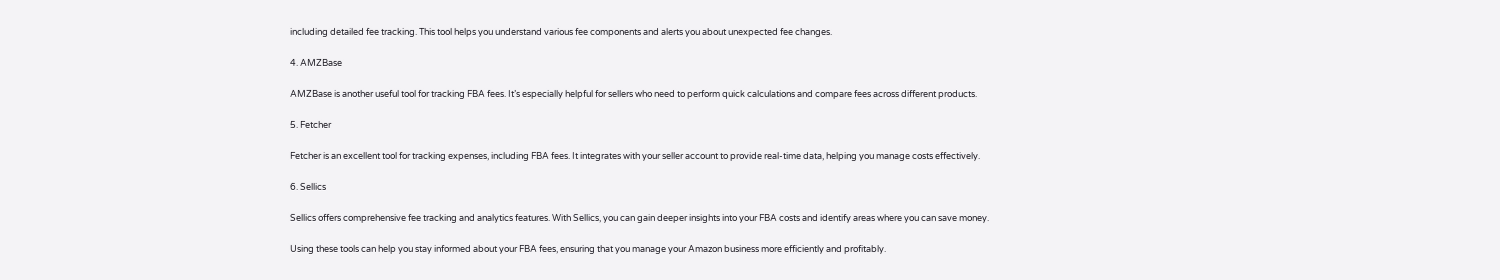including detailed fee tracking. This tool helps you understand various fee components and alerts you about unexpected fee changes.

4. AMZBase

AMZBase is another useful tool for tracking FBA fees. It’s especially helpful for sellers who need to perform quick calculations and compare fees across different products.

5. Fetcher

Fetcher is an excellent tool for tracking expenses, including FBA fees. It integrates with your seller account to provide real-time data, helping you manage costs effectively.

6. Sellics

Sellics offers comprehensive fee tracking and analytics features. With Sellics, you can gain deeper insights into your FBA costs and identify areas where you can save money.

Using these tools can help you stay informed about your FBA fees, ensuring that you manage your Amazon business more efficiently and profitably.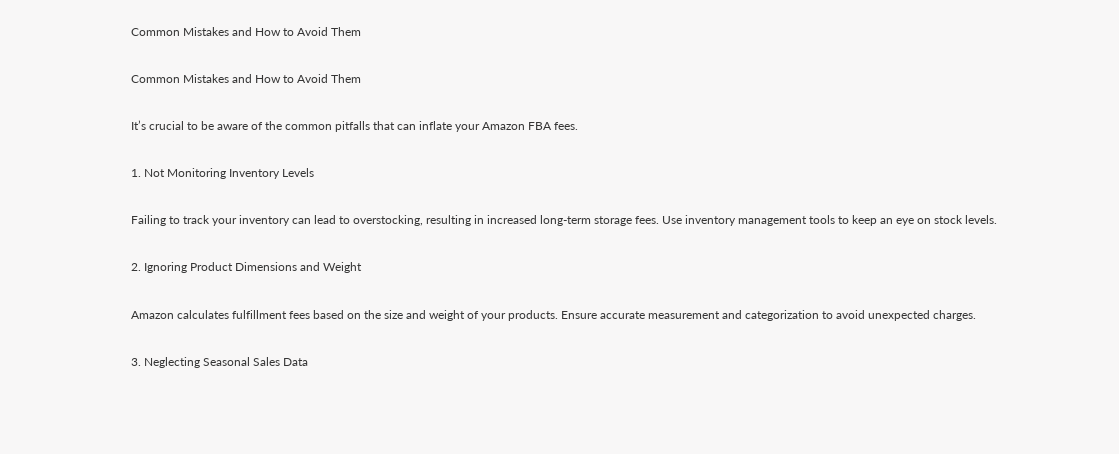Common Mistakes and How to Avoid Them

Common Mistakes and How to Avoid Them

It’s crucial to be aware of the common pitfalls that can inflate your Amazon FBA fees.

1. Not Monitoring Inventory Levels

Failing to track your inventory can lead to overstocking, resulting in increased long-term storage fees. Use inventory management tools to keep an eye on stock levels.

2. Ignoring Product Dimensions and Weight

Amazon calculates fulfillment fees based on the size and weight of your products. Ensure accurate measurement and categorization to avoid unexpected charges.

3. Neglecting Seasonal Sales Data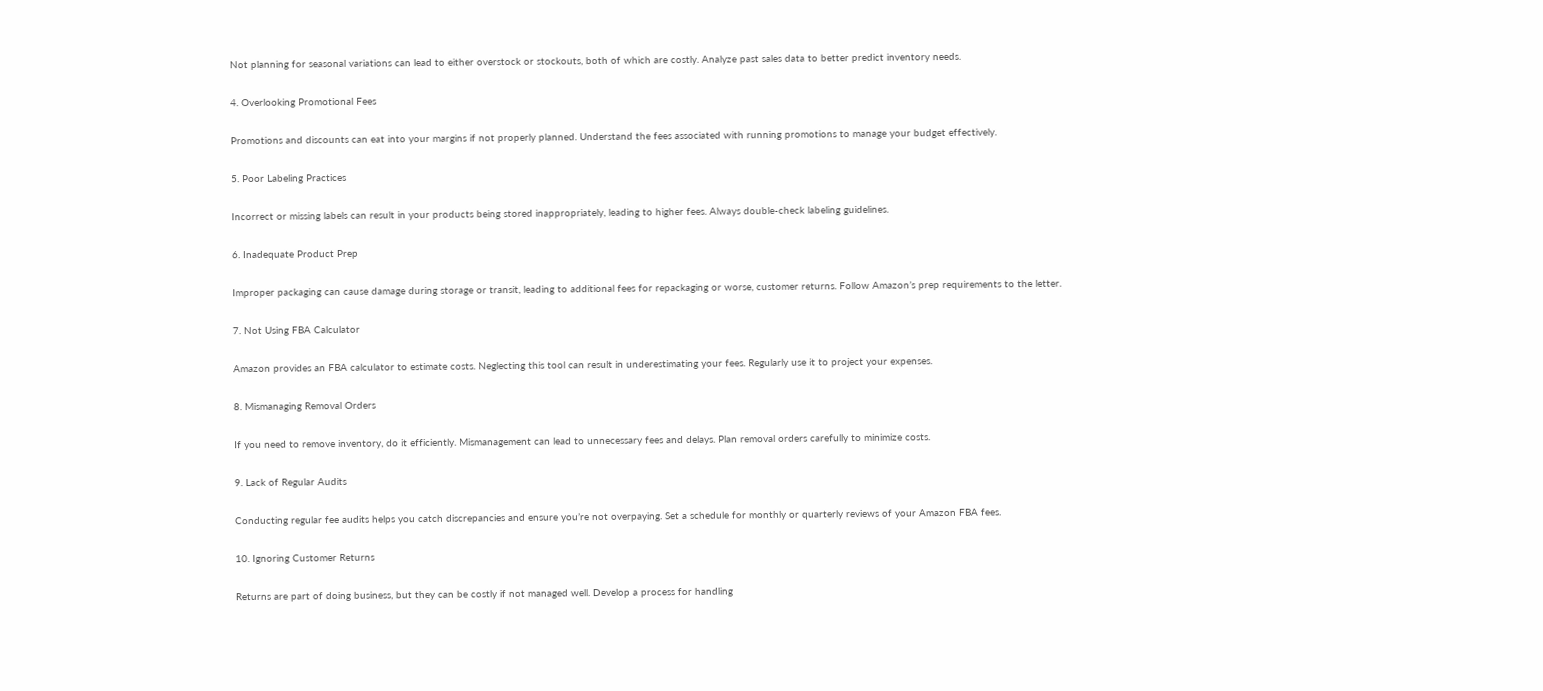Not planning for seasonal variations can lead to either overstock or stockouts, both of which are costly. Analyze past sales data to better predict inventory needs.

4. Overlooking Promotional Fees

Promotions and discounts can eat into your margins if not properly planned. Understand the fees associated with running promotions to manage your budget effectively.

5. Poor Labeling Practices

Incorrect or missing labels can result in your products being stored inappropriately, leading to higher fees. Always double-check labeling guidelines.

6. Inadequate Product Prep

Improper packaging can cause damage during storage or transit, leading to additional fees for repackaging or worse, customer returns. Follow Amazon’s prep requirements to the letter.

7. Not Using FBA Calculator

Amazon provides an FBA calculator to estimate costs. Neglecting this tool can result in underestimating your fees. Regularly use it to project your expenses.

8. Mismanaging Removal Orders

If you need to remove inventory, do it efficiently. Mismanagement can lead to unnecessary fees and delays. Plan removal orders carefully to minimize costs.

9. Lack of Regular Audits

Conducting regular fee audits helps you catch discrepancies and ensure you’re not overpaying. Set a schedule for monthly or quarterly reviews of your Amazon FBA fees.

10. Ignoring Customer Returns

Returns are part of doing business, but they can be costly if not managed well. Develop a process for handling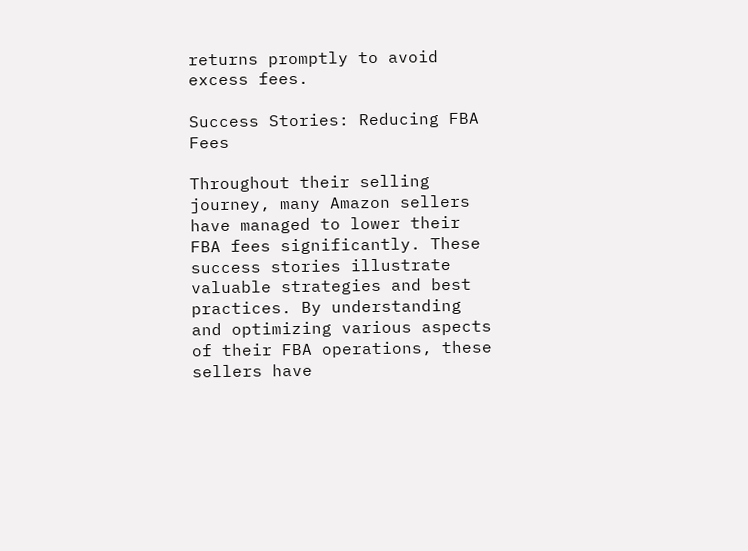returns promptly to avoid excess fees.

Success Stories: Reducing FBA Fees

Throughout their selling journey, many Amazon sellers have managed to lower their FBA fees significantly. These success stories illustrate valuable strategies and best practices. By understanding and optimizing various aspects of their FBA operations, these sellers have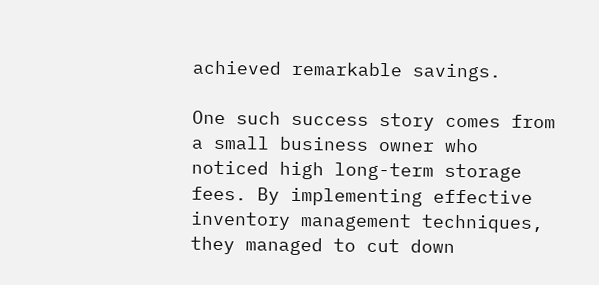achieved remarkable savings.

One such success story comes from a small business owner who noticed high long-term storage fees. By implementing effective inventory management techniques, they managed to cut down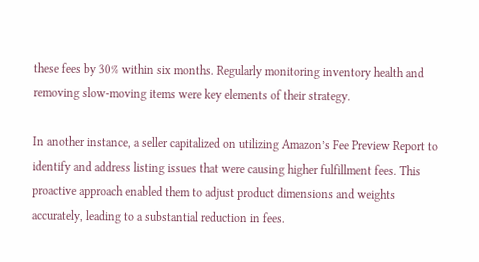these fees by 30% within six months. Regularly monitoring inventory health and removing slow-moving items were key elements of their strategy.

In another instance, a seller capitalized on utilizing Amazon’s Fee Preview Report to identify and address listing issues that were causing higher fulfillment fees. This proactive approach enabled them to adjust product dimensions and weights accurately, leading to a substantial reduction in fees.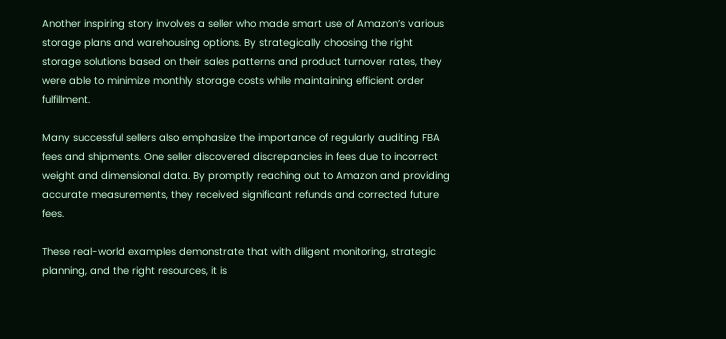Another inspiring story involves a seller who made smart use of Amazon’s various storage plans and warehousing options. By strategically choosing the right storage solutions based on their sales patterns and product turnover rates, they were able to minimize monthly storage costs while maintaining efficient order fulfillment.

Many successful sellers also emphasize the importance of regularly auditing FBA fees and shipments. One seller discovered discrepancies in fees due to incorrect weight and dimensional data. By promptly reaching out to Amazon and providing accurate measurements, they received significant refunds and corrected future fees.

These real-world examples demonstrate that with diligent monitoring, strategic planning, and the right resources, it is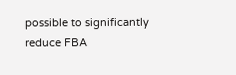possible to significantly reduce FBA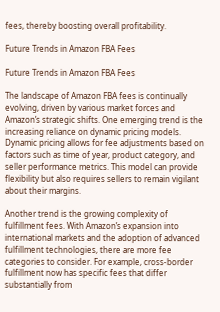fees, thereby boosting overall profitability.

Future Trends in Amazon FBA Fees

Future Trends in Amazon FBA Fees

The landscape of Amazon FBA fees is continually evolving, driven by various market forces and Amazon’s strategic shifts. One emerging trend is the increasing reliance on dynamic pricing models. Dynamic pricing allows for fee adjustments based on factors such as time of year, product category, and seller performance metrics. This model can provide flexibility but also requires sellers to remain vigilant about their margins.

Another trend is the growing complexity of fulfillment fees. With Amazon’s expansion into international markets and the adoption of advanced fulfillment technologies, there are more fee categories to consider. For example, cross-border fulfillment now has specific fees that differ substantially from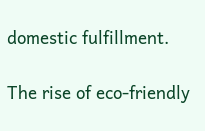domestic fulfillment.

The rise of eco-friendly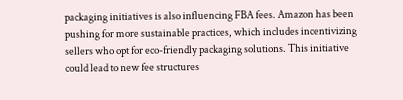packaging initiatives is also influencing FBA fees. Amazon has been pushing for more sustainable practices, which includes incentivizing sellers who opt for eco-friendly packaging solutions. This initiative could lead to new fee structures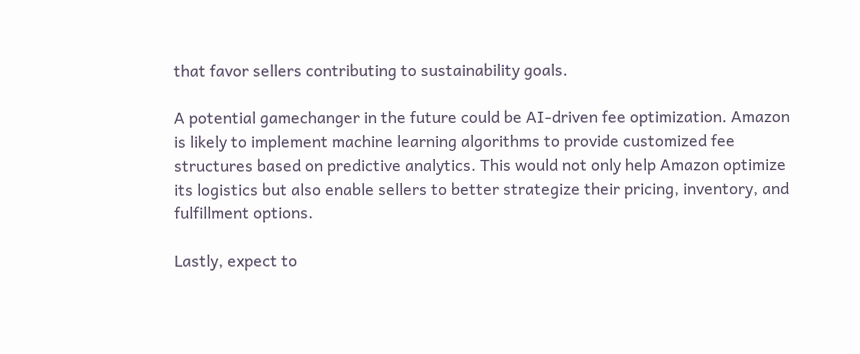that favor sellers contributing to sustainability goals.

A potential gamechanger in the future could be AI-driven fee optimization. Amazon is likely to implement machine learning algorithms to provide customized fee structures based on predictive analytics. This would not only help Amazon optimize its logistics but also enable sellers to better strategize their pricing, inventory, and fulfillment options.

Lastly, expect to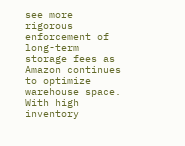see more rigorous enforcement of long-term storage fees as Amazon continues to optimize warehouse space. With high inventory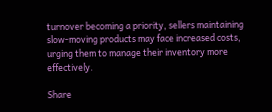turnover becoming a priority, sellers maintaining slow-moving products may face increased costs, urging them to manage their inventory more effectively.

Share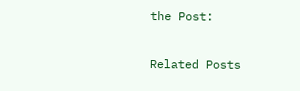the Post:

Related Posts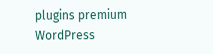plugins premium WordPress